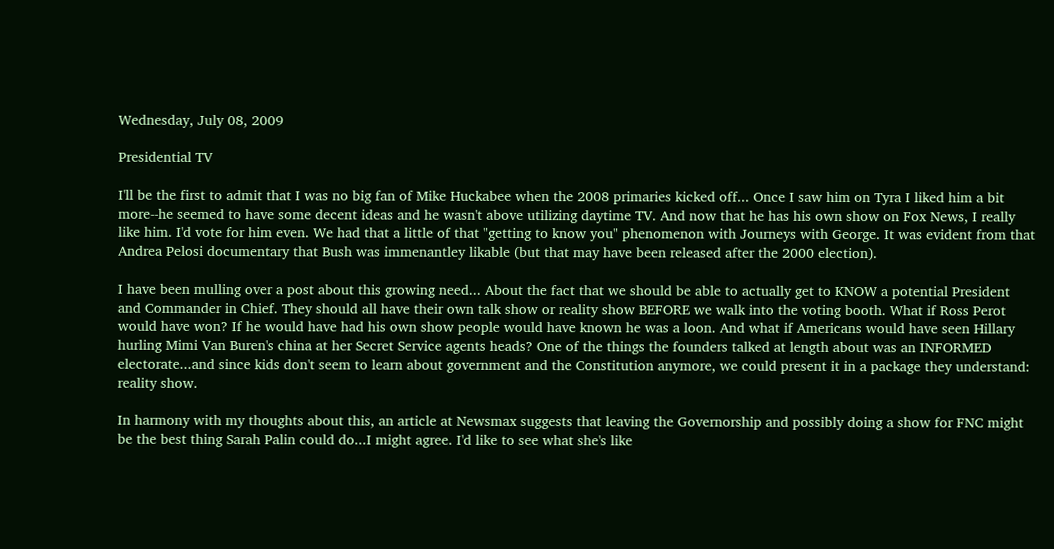Wednesday, July 08, 2009

Presidential TV

I'll be the first to admit that I was no big fan of Mike Huckabee when the 2008 primaries kicked off... Once I saw him on Tyra I liked him a bit more--he seemed to have some decent ideas and he wasn't above utilizing daytime TV. And now that he has his own show on Fox News, I really like him. I'd vote for him even. We had that a little of that "getting to know you" phenomenon with Journeys with George. It was evident from that Andrea Pelosi documentary that Bush was immenantley likable (but that may have been released after the 2000 election).

I have been mulling over a post about this growing need... About the fact that we should be able to actually get to KNOW a potential President and Commander in Chief. They should all have their own talk show or reality show BEFORE we walk into the voting booth. What if Ross Perot would have won? If he would have had his own show people would have known he was a loon. And what if Americans would have seen Hillary hurling Mimi Van Buren's china at her Secret Service agents heads? One of the things the founders talked at length about was an INFORMED electorate...and since kids don't seem to learn about government and the Constitution anymore, we could present it in a package they understand: reality show.

In harmony with my thoughts about this, an article at Newsmax suggests that leaving the Governorship and possibly doing a show for FNC might be the best thing Sarah Palin could do...I might agree. I'd like to see what she's like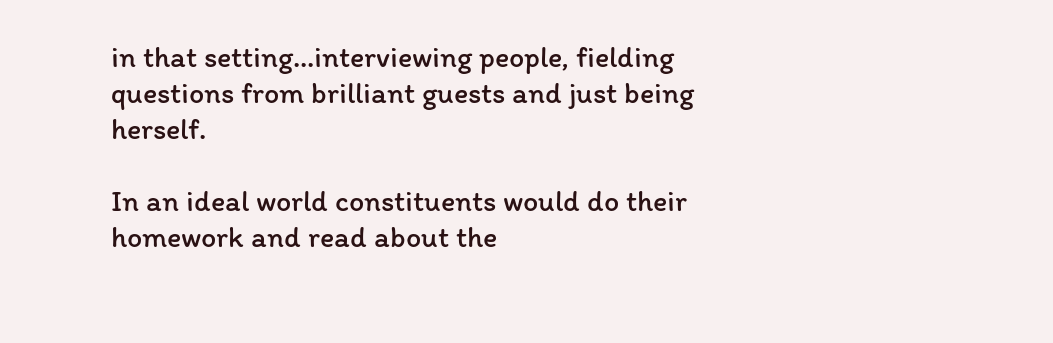in that setting...interviewing people, fielding questions from brilliant guests and just being herself.

In an ideal world constituents would do their homework and read about the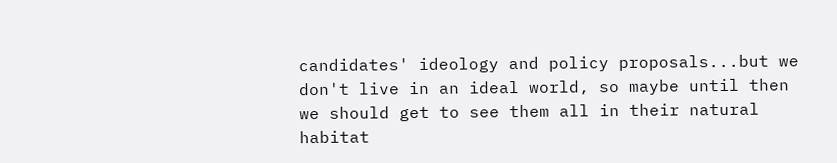candidates' ideology and policy proposals...but we don't live in an ideal world, so maybe until then we should get to see them all in their natural habitat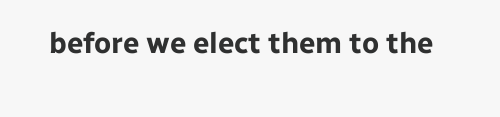before we elect them to the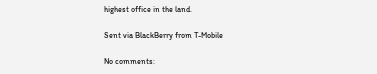highest office in the land.

Sent via BlackBerry from T-Mobile

No comments: